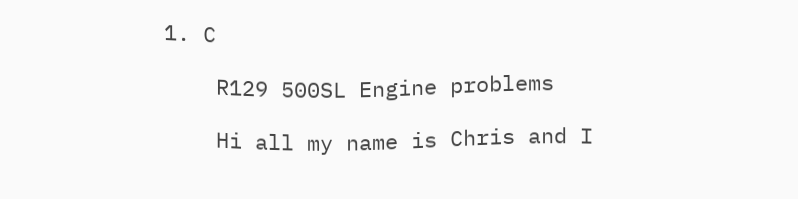1. C

    R129 500SL Engine problems

    Hi all my name is Chris and I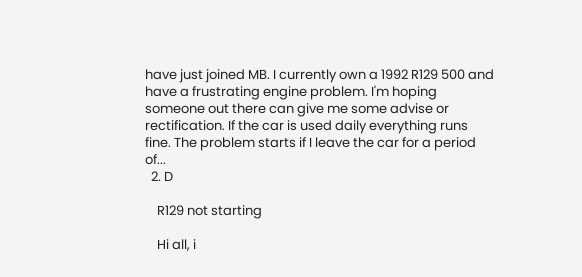have just joined MB. I currently own a 1992 R129 500 and have a frustrating engine problem. I'm hoping someone out there can give me some advise or rectification. If the car is used daily everything runs fine. The problem starts if I leave the car for a period of...
  2. D

    R129 not starting

    Hi all, i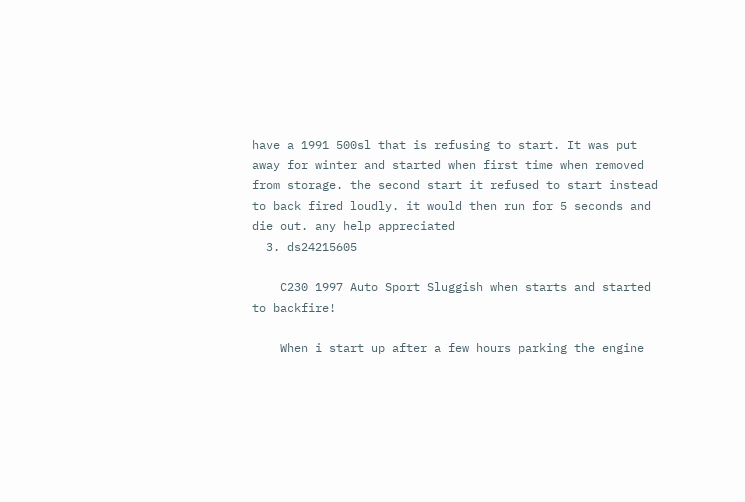have a 1991 500sl that is refusing to start. It was put away for winter and started when first time when removed from storage. the second start it refused to start instead to back fired loudly. it would then run for 5 seconds and die out. any help appreciated
  3. ds24215605

    C230 1997 Auto Sport Sluggish when starts and started to backfire!

    When i start up after a few hours parking the engine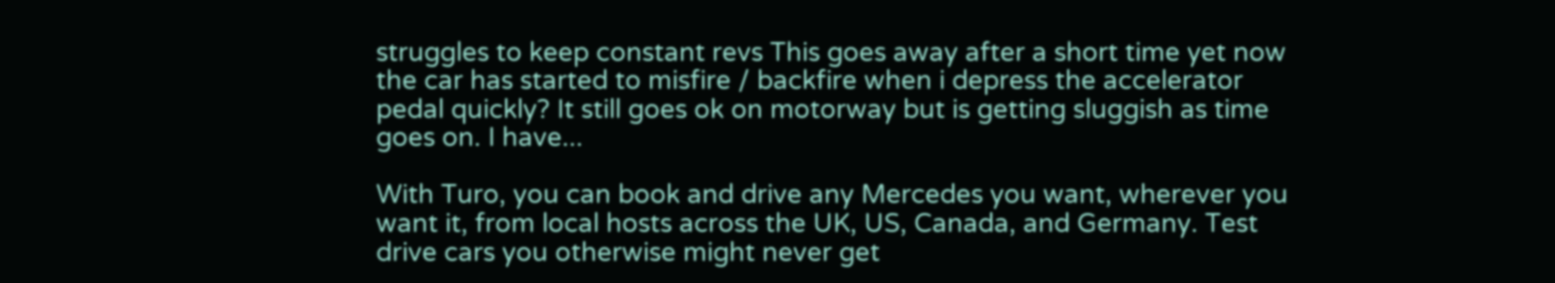struggles to keep constant revs This goes away after a short time yet now the car has started to misfire / backfire when i depress the accelerator pedal quickly? It still goes ok on motorway but is getting sluggish as time goes on. I have...

With Turo, you can book and drive any Mercedes you want, wherever you want it, from local hosts across the UK, US, Canada, and Germany. Test drive cars you otherwise might never get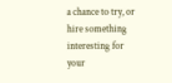a chance to try, or hire something interesting for your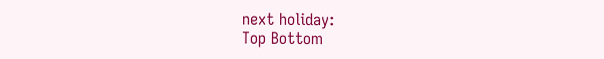next holiday:
Top Bottom